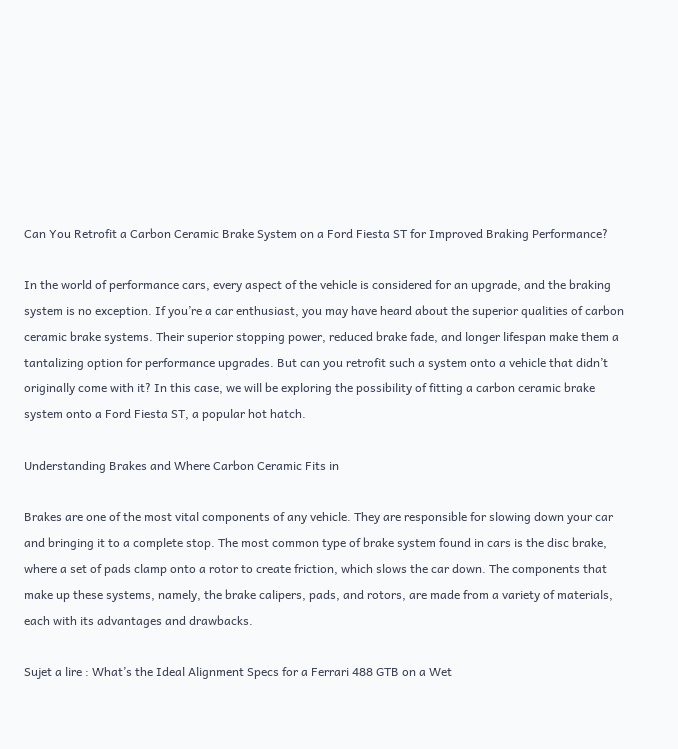Can You Retrofit a Carbon Ceramic Brake System on a Ford Fiesta ST for Improved Braking Performance?

In the world of performance cars, every aspect of the vehicle is considered for an upgrade, and the braking system is no exception. If you’re a car enthusiast, you may have heard about the superior qualities of carbon ceramic brake systems. Their superior stopping power, reduced brake fade, and longer lifespan make them a tantalizing option for performance upgrades. But can you retrofit such a system onto a vehicle that didn’t originally come with it? In this case, we will be exploring the possibility of fitting a carbon ceramic brake system onto a Ford Fiesta ST, a popular hot hatch.

Understanding Brakes and Where Carbon Ceramic Fits in

Brakes are one of the most vital components of any vehicle. They are responsible for slowing down your car and bringing it to a complete stop. The most common type of brake system found in cars is the disc brake, where a set of pads clamp onto a rotor to create friction, which slows the car down. The components that make up these systems, namely, the brake calipers, pads, and rotors, are made from a variety of materials, each with its advantages and drawbacks.

Sujet a lire : What’s the Ideal Alignment Specs for a Ferrari 488 GTB on a Wet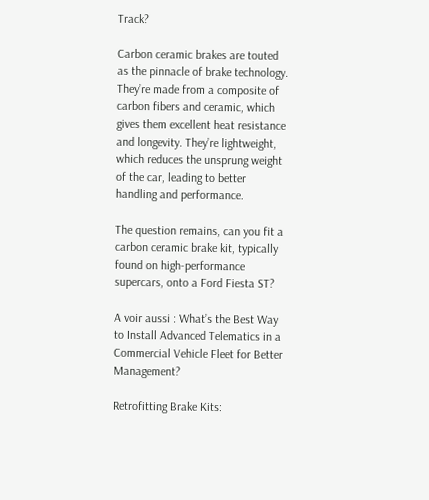Track?

Carbon ceramic brakes are touted as the pinnacle of brake technology. They’re made from a composite of carbon fibers and ceramic, which gives them excellent heat resistance and longevity. They’re lightweight, which reduces the unsprung weight of the car, leading to better handling and performance.

The question remains, can you fit a carbon ceramic brake kit, typically found on high-performance supercars, onto a Ford Fiesta ST?

A voir aussi : What’s the Best Way to Install Advanced Telematics in a Commercial Vehicle Fleet for Better Management?

Retrofitting Brake Kits: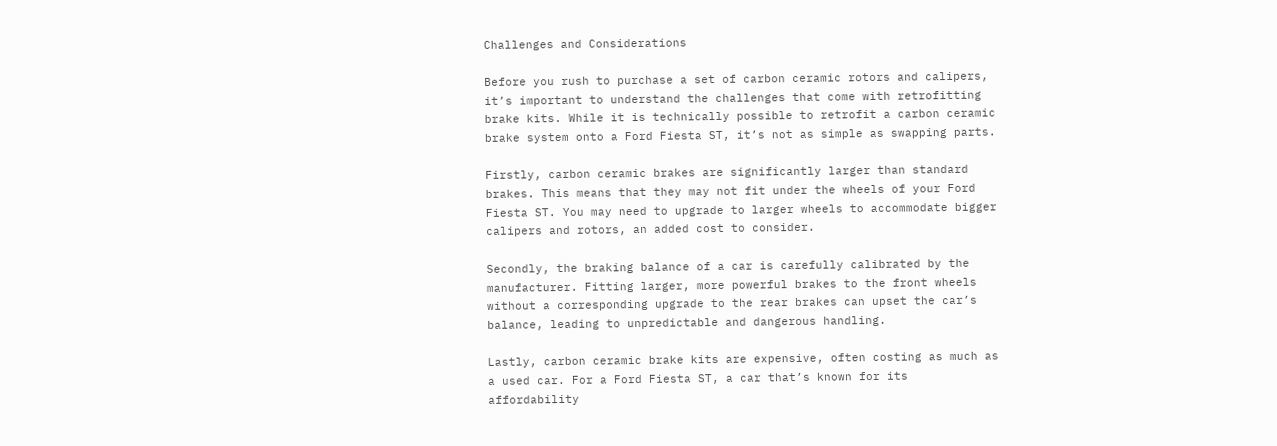Challenges and Considerations

Before you rush to purchase a set of carbon ceramic rotors and calipers, it’s important to understand the challenges that come with retrofitting brake kits. While it is technically possible to retrofit a carbon ceramic brake system onto a Ford Fiesta ST, it’s not as simple as swapping parts.

Firstly, carbon ceramic brakes are significantly larger than standard brakes. This means that they may not fit under the wheels of your Ford Fiesta ST. You may need to upgrade to larger wheels to accommodate bigger calipers and rotors, an added cost to consider.

Secondly, the braking balance of a car is carefully calibrated by the manufacturer. Fitting larger, more powerful brakes to the front wheels without a corresponding upgrade to the rear brakes can upset the car’s balance, leading to unpredictable and dangerous handling.

Lastly, carbon ceramic brake kits are expensive, often costing as much as a used car. For a Ford Fiesta ST, a car that’s known for its affordability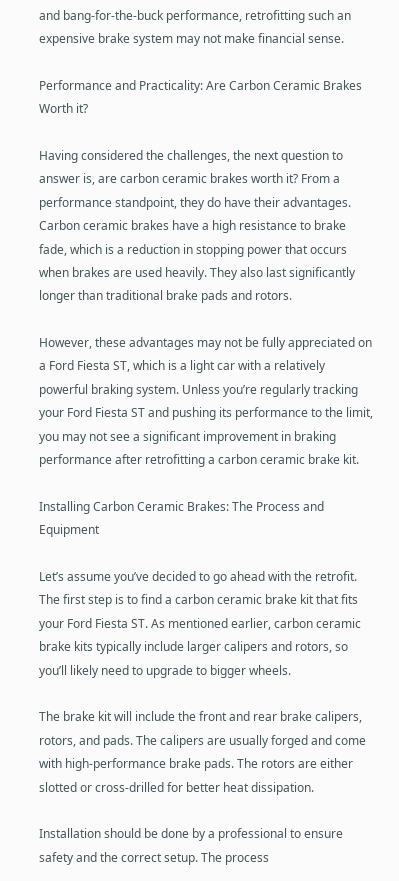and bang-for-the-buck performance, retrofitting such an expensive brake system may not make financial sense.

Performance and Practicality: Are Carbon Ceramic Brakes Worth it?

Having considered the challenges, the next question to answer is, are carbon ceramic brakes worth it? From a performance standpoint, they do have their advantages. Carbon ceramic brakes have a high resistance to brake fade, which is a reduction in stopping power that occurs when brakes are used heavily. They also last significantly longer than traditional brake pads and rotors.

However, these advantages may not be fully appreciated on a Ford Fiesta ST, which is a light car with a relatively powerful braking system. Unless you’re regularly tracking your Ford Fiesta ST and pushing its performance to the limit, you may not see a significant improvement in braking performance after retrofitting a carbon ceramic brake kit.

Installing Carbon Ceramic Brakes: The Process and Equipment

Let’s assume you’ve decided to go ahead with the retrofit. The first step is to find a carbon ceramic brake kit that fits your Ford Fiesta ST. As mentioned earlier, carbon ceramic brake kits typically include larger calipers and rotors, so you’ll likely need to upgrade to bigger wheels.

The brake kit will include the front and rear brake calipers, rotors, and pads. The calipers are usually forged and come with high-performance brake pads. The rotors are either slotted or cross-drilled for better heat dissipation.

Installation should be done by a professional to ensure safety and the correct setup. The process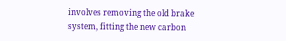involves removing the old brake system, fitting the new carbon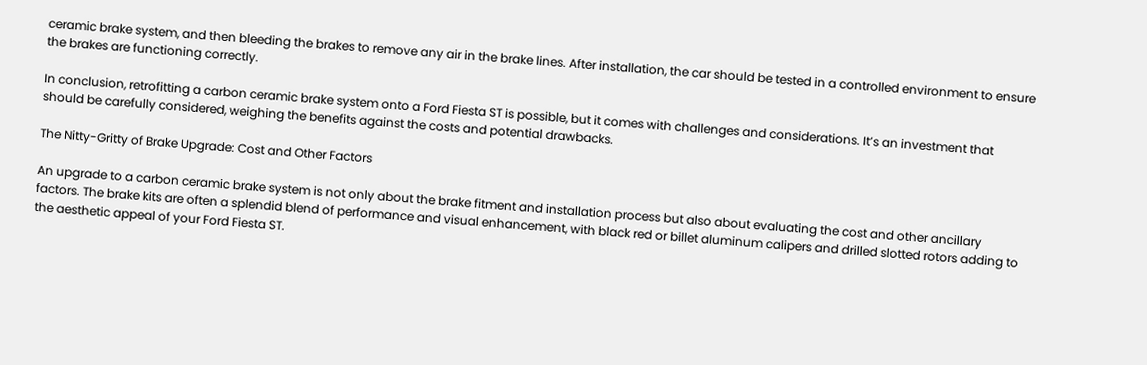ceramic brake system, and then bleeding the brakes to remove any air in the brake lines. After installation, the car should be tested in a controlled environment to ensure the brakes are functioning correctly.

In conclusion, retrofitting a carbon ceramic brake system onto a Ford Fiesta ST is possible, but it comes with challenges and considerations. It’s an investment that should be carefully considered, weighing the benefits against the costs and potential drawbacks.

The Nitty-Gritty of Brake Upgrade: Cost and Other Factors

An upgrade to a carbon ceramic brake system is not only about the brake fitment and installation process but also about evaluating the cost and other ancillary factors. The brake kits are often a splendid blend of performance and visual enhancement, with black red or billet aluminum calipers and drilled slotted rotors adding to the aesthetic appeal of your Ford Fiesta ST.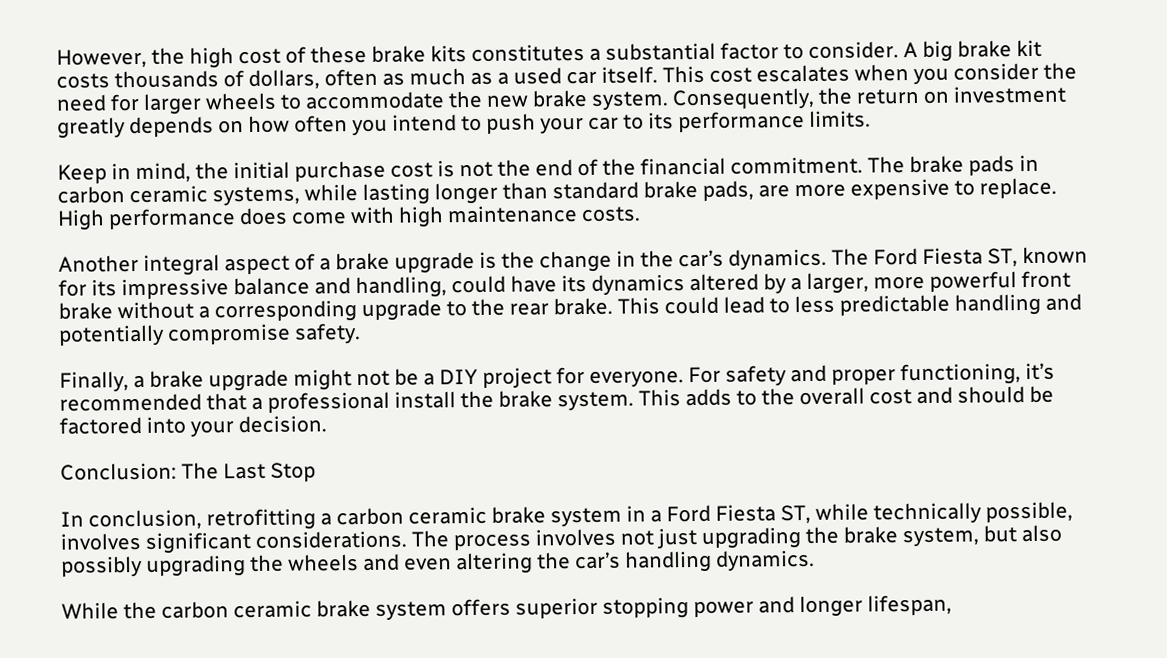However, the high cost of these brake kits constitutes a substantial factor to consider. A big brake kit costs thousands of dollars, often as much as a used car itself. This cost escalates when you consider the need for larger wheels to accommodate the new brake system. Consequently, the return on investment greatly depends on how often you intend to push your car to its performance limits.

Keep in mind, the initial purchase cost is not the end of the financial commitment. The brake pads in carbon ceramic systems, while lasting longer than standard brake pads, are more expensive to replace. High performance does come with high maintenance costs.

Another integral aspect of a brake upgrade is the change in the car’s dynamics. The Ford Fiesta ST, known for its impressive balance and handling, could have its dynamics altered by a larger, more powerful front brake without a corresponding upgrade to the rear brake. This could lead to less predictable handling and potentially compromise safety.

Finally, a brake upgrade might not be a DIY project for everyone. For safety and proper functioning, it’s recommended that a professional install the brake system. This adds to the overall cost and should be factored into your decision.

Conclusion: The Last Stop

In conclusion, retrofitting a carbon ceramic brake system in a Ford Fiesta ST, while technically possible, involves significant considerations. The process involves not just upgrading the brake system, but also possibly upgrading the wheels and even altering the car’s handling dynamics.

While the carbon ceramic brake system offers superior stopping power and longer lifespan,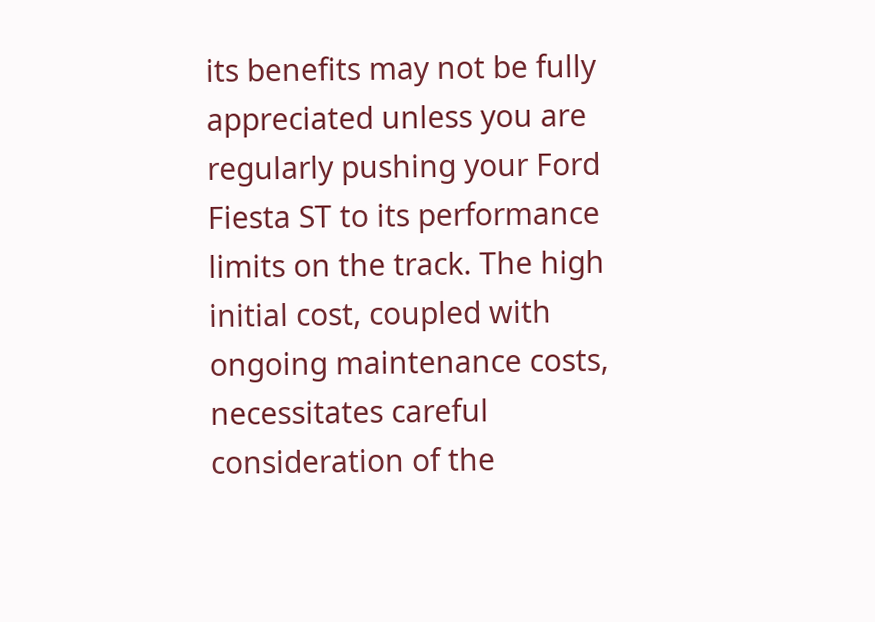its benefits may not be fully appreciated unless you are regularly pushing your Ford Fiesta ST to its performance limits on the track. The high initial cost, coupled with ongoing maintenance costs, necessitates careful consideration of the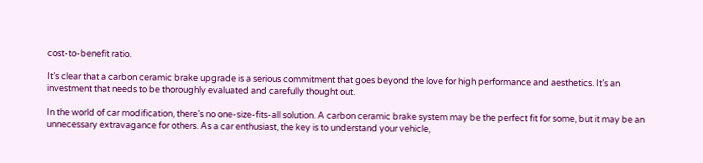cost-to-benefit ratio.

It’s clear that a carbon ceramic brake upgrade is a serious commitment that goes beyond the love for high performance and aesthetics. It’s an investment that needs to be thoroughly evaluated and carefully thought out.

In the world of car modification, there’s no one-size-fits-all solution. A carbon ceramic brake system may be the perfect fit for some, but it may be an unnecessary extravagance for others. As a car enthusiast, the key is to understand your vehicle,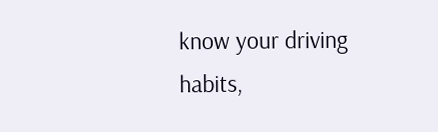know your driving habits,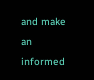and make an informed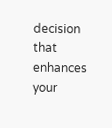decision that enhances your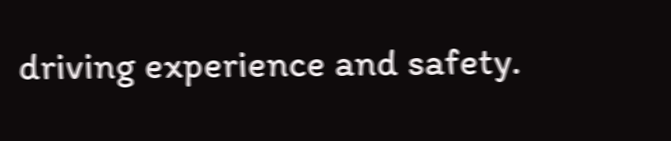driving experience and safety.